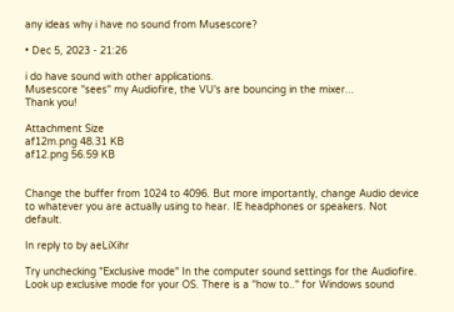any ideas why i have no sound from Musescore?

• Dec 5, 2023 - 21:26

i do have sound with other applications.
Musescore "sees" my Audiofire, the VU's are bouncing in the mixer...
Thank you!

Attachment Size
af12m.png 48.31 KB
af12.png 56.59 KB


Change the buffer from 1024 to 4096. But more importantly, change Audio device to whatever you are actually using to hear. IE headphones or speakers. Not default.

In reply to by aeLiXihr

Try unchecking "Exclusive mode" In the computer sound settings for the Audiofire. Look up exclusive mode for your OS. There is a "how to.." for Windows sound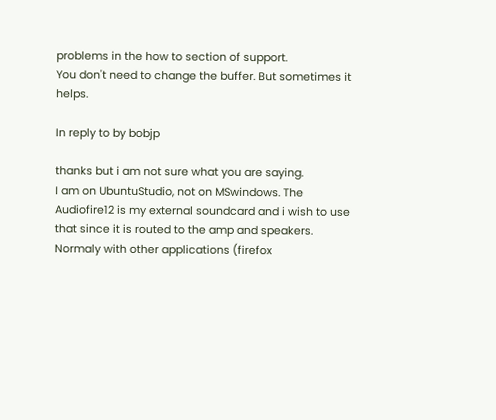problems in the how to section of support.
You don't need to change the buffer. But sometimes it helps.

In reply to by bobjp

thanks but i am not sure what you are saying.
I am on UbuntuStudio, not on MSwindows. The Audiofire12 is my external soundcard and i wish to use that since it is routed to the amp and speakers.
Normaly with other applications (firefox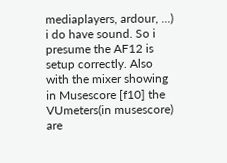mediaplayers, ardour, ...) i do have sound. So i presume the AF12 is setup correctly. Also with the mixer showing in Musescore [f10] the VUmeters(in musescore) are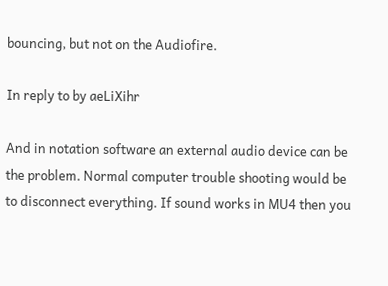bouncing, but not on the Audiofire.

In reply to by aeLiXihr

And in notation software an external audio device can be the problem. Normal computer trouble shooting would be to disconnect everything. If sound works in MU4 then you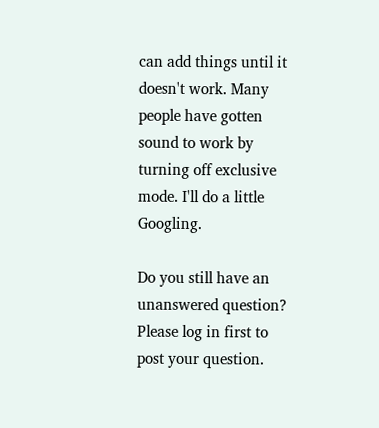can add things until it doesn't work. Many people have gotten sound to work by turning off exclusive mode. I'll do a little Googling.

Do you still have an unanswered question? Please log in first to post your question.